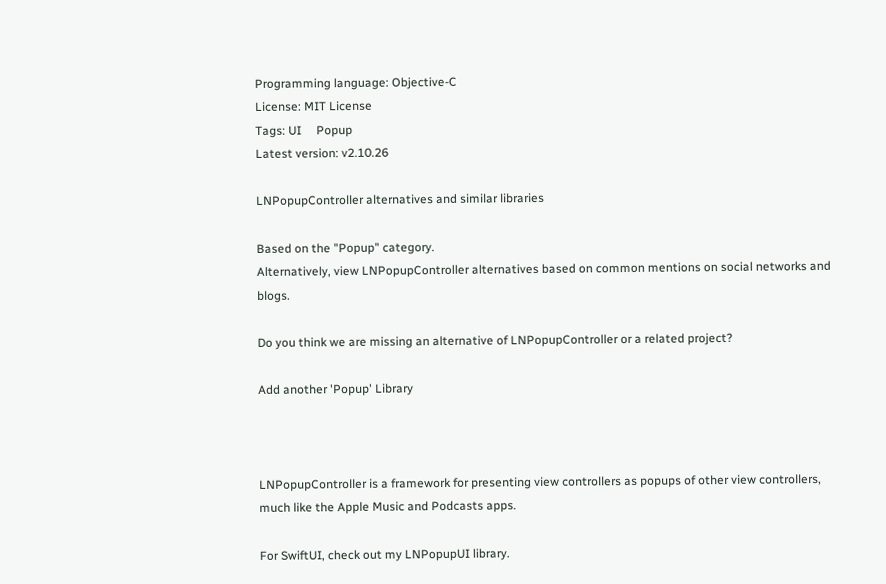Programming language: Objective-C
License: MIT License
Tags: UI     Popup
Latest version: v2.10.26

LNPopupController alternatives and similar libraries

Based on the "Popup" category.
Alternatively, view LNPopupController alternatives based on common mentions on social networks and blogs.

Do you think we are missing an alternative of LNPopupController or a related project?

Add another 'Popup' Library



LNPopupController is a framework for presenting view controllers as popups of other view controllers, much like the Apple Music and Podcasts apps.

For SwiftUI, check out my LNPopupUI library.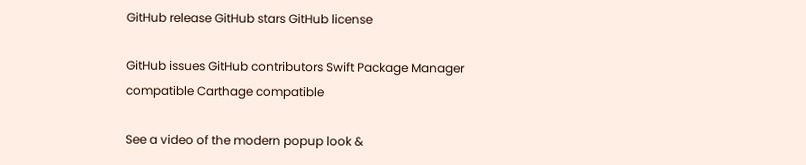GitHub release GitHub stars GitHub license

GitHub issues GitHub contributors Swift Package Manager compatible Carthage compatible

See a video of the modern popup look &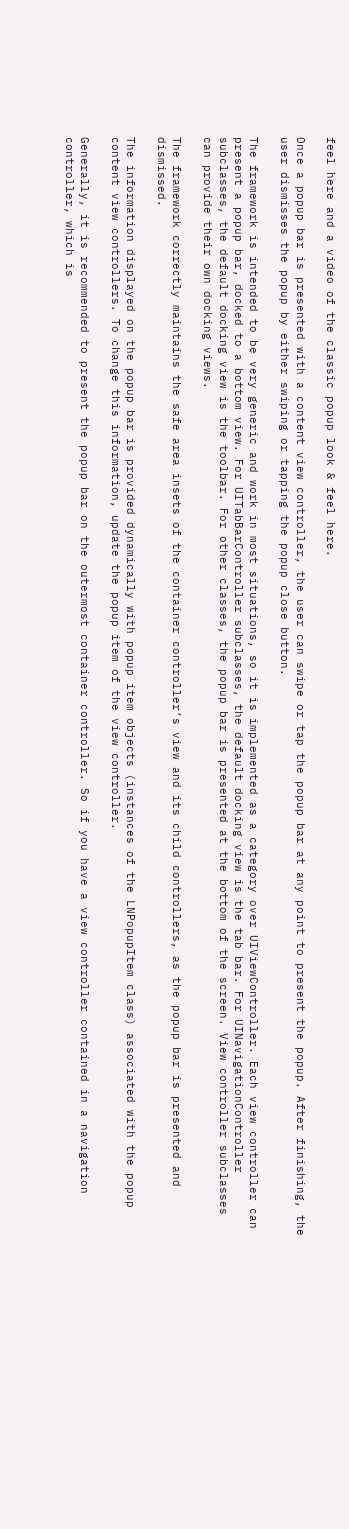feel here and a video of the classic popup look & feel here.

Once a popup bar is presented with a content view controller, the user can swipe or tap the popup bar at any point to present the popup. After finishing, the user dismisses the popup by either swiping or tapping the popup close button.

The framework is intended to be very generic and work in most situations, so it is implemented as a category over UIViewController. Each view controller can present a popup bar, docked to a bottom view. For UITabBarController subclasses, the default docking view is the tab bar. For UINavigationController subclasses, the default docking view is the toolbar. For other classes, the popup bar is presented at the bottom of the screen. View controller subclasses can provide their own docking views.

The framework correctly maintains the safe area insets of the container controller’s view and its child controllers, as the popup bar is presented and dismissed.

The information displayed on the popup bar is provided dynamically with popup item objects (instances of the LNPopupItem class) associated with the popup content view controllers. To change this information, update the popup item of the view controller.

Generally, it is recommended to present the popup bar on the outermost container controller. So if you have a view controller contained in a navigation controller, which is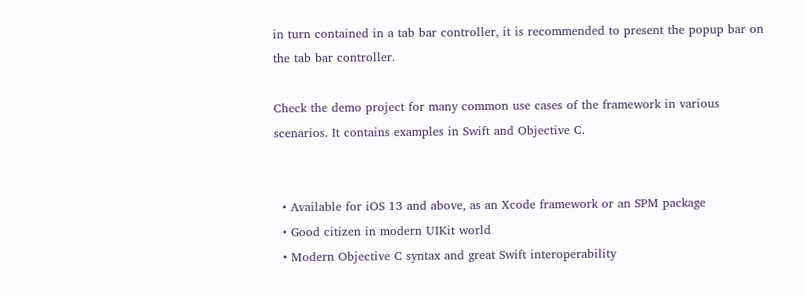in turn contained in a tab bar controller, it is recommended to present the popup bar on the tab bar controller.

Check the demo project for many common use cases of the framework in various scenarios. It contains examples in Swift and Objective C.


  • Available for iOS 13 and above, as an Xcode framework or an SPM package
  • Good citizen in modern UIKit world
  • Modern Objective C syntax and great Swift interoperability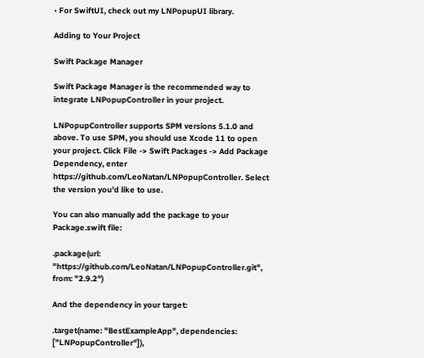• For SwiftUI, check out my LNPopupUI library.

Adding to Your Project

Swift Package Manager

Swift Package Manager is the recommended way to integrate LNPopupController in your project.

LNPopupController supports SPM versions 5.1.0 and above. To use SPM, you should use Xcode 11 to open your project. Click File -> Swift Packages -> Add Package Dependency, enter https://github.com/LeoNatan/LNPopupController. Select the version you’d like to use.

You can also manually add the package to your Package.swift file:

.package(url: "https://github.com/LeoNatan/LNPopupController.git", from: "2.9.2")

And the dependency in your target:

.target(name: "BestExampleApp", dependencies: ["LNPopupController"]),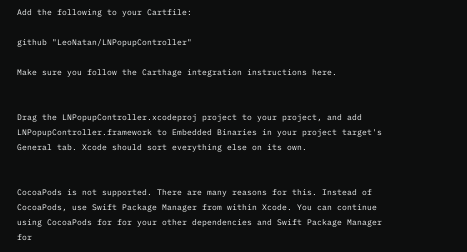Add the following to your Cartfile:

github "LeoNatan/LNPopupController"

Make sure you follow the Carthage integration instructions here.


Drag the LNPopupController.xcodeproj project to your project, and add LNPopupController.framework to Embedded Binaries in your project target's General tab. Xcode should sort everything else on its own.


CocoaPods is not supported. There are many reasons for this. Instead of CocoaPods, use Swift Package Manager from within Xcode. You can continue using CocoaPods for for your other dependencies and Swift Package Manager for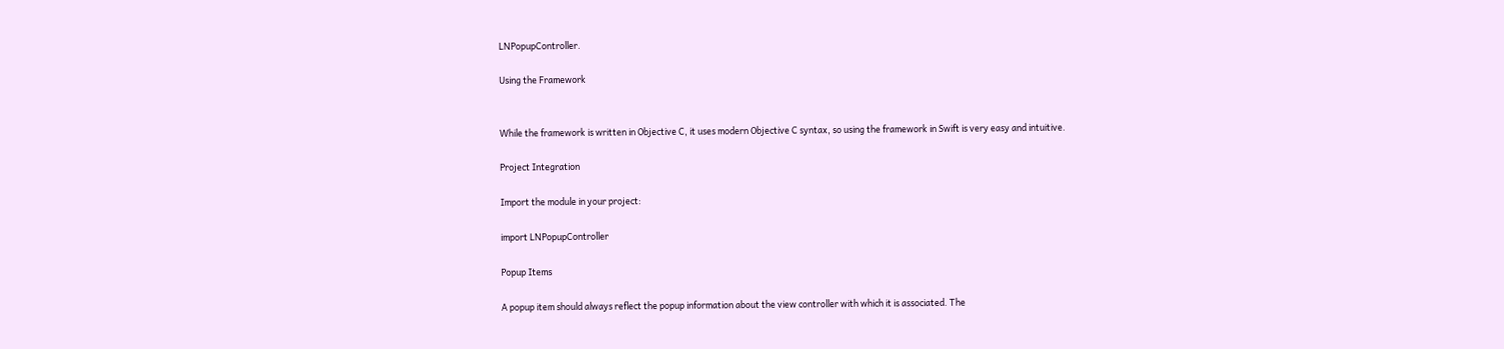LNPopupController.

Using the Framework


While the framework is written in Objective C, it uses modern Objective C syntax, so using the framework in Swift is very easy and intuitive.

Project Integration

Import the module in your project:

import LNPopupController

Popup Items

A popup item should always reflect the popup information about the view controller with which it is associated. The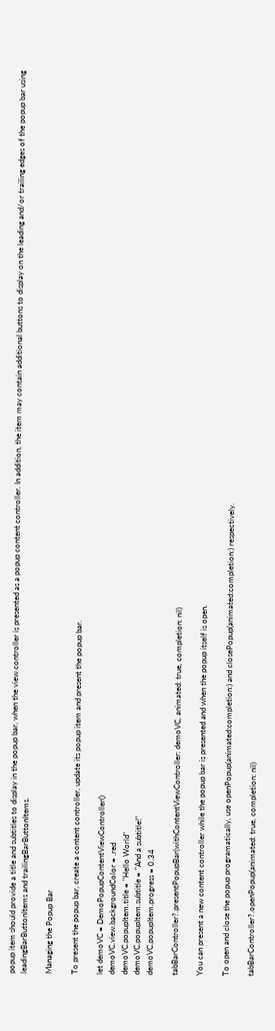popup item should provide a title and subtitles to display in the popup bar, when the view controller is presented as a popup content controller. In addition, the item may contain additional buttons to display on the leading and/or trailing edges of the popup bar using leadingBarButtonItems and trailingBarButtonItems.

Managing the Popup Bar

To present the popup bar, create a content controller, update its popup item and present the popup bar.

let demoVC = DemoPopupContentViewController()
demoVC.view.backgroundColor = .red
demoVC.popupItem.title = "Hello World"
demoVC.popupItem.subtitle = "And a subtitle!"
demoVC.popupItem.progress = 0.34

tabBarController?.presentPopupBar(withContentViewController: demoVC, animated: true, completion: nil)

You can present a new content controller while the popup bar is presented and when the popup itself is open.

To open and close the popup programatically, use openPopup(animated:completion:) and closePopup(animated:completion:) respectively.

tabBarController?.openPopup(animated: true, completion: nil)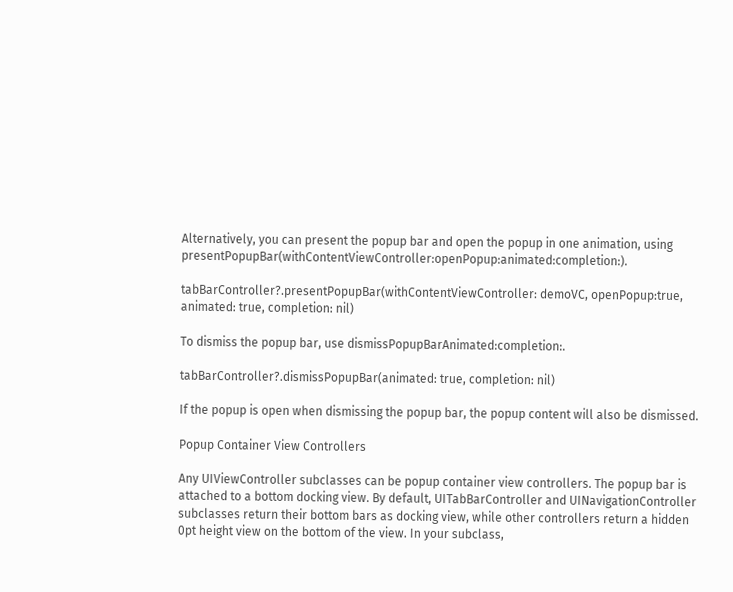Alternatively, you can present the popup bar and open the popup in one animation, using presentPopupBar(withContentViewController:openPopup:animated:completion:).

tabBarController?.presentPopupBar(withContentViewController: demoVC, openPopup:true, animated: true, completion: nil)

To dismiss the popup bar, use dismissPopupBarAnimated:completion:.

tabBarController?.dismissPopupBar(animated: true, completion: nil)

If the popup is open when dismissing the popup bar, the popup content will also be dismissed.

Popup Container View Controllers

Any UIViewController subclasses can be popup container view controllers. The popup bar is attached to a bottom docking view. By default, UITabBarController and UINavigationController subclasses return their bottom bars as docking view, while other controllers return a hidden 0pt height view on the bottom of the view. In your subclass,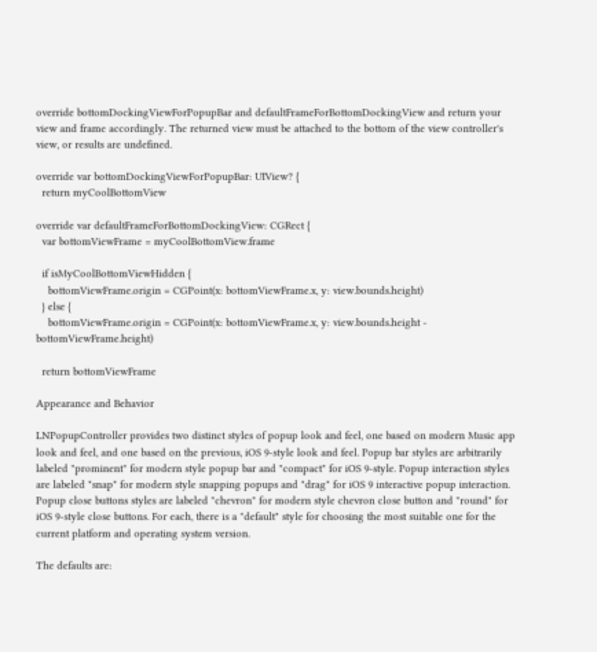override bottomDockingViewForPopupBar and defaultFrameForBottomDockingView and return your view and frame accordingly. The returned view must be attached to the bottom of the view controller's view, or results are undefined.

override var bottomDockingViewForPopupBar: UIView? {
  return myCoolBottomView

override var defaultFrameForBottomDockingView: CGRect {
  var bottomViewFrame = myCoolBottomView.frame

  if isMyCoolBottomViewHidden {
    bottomViewFrame.origin = CGPoint(x: bottomViewFrame.x, y: view.bounds.height)
  } else {
    bottomViewFrame.origin = CGPoint(x: bottomViewFrame.x, y: view.bounds.height - bottomViewFrame.height)

  return bottomViewFrame

Appearance and Behavior

LNPopupController provides two distinct styles of popup look and feel, one based on modern Music app look and feel, and one based on the previous, iOS 9-style look and feel. Popup bar styles are arbitrarily labeled "prominent" for modern style popup bar and "compact" for iOS 9-style. Popup interaction styles are labeled "snap" for modern style snapping popups and "drag" for iOS 9 interactive popup interaction. Popup close buttons styles are labeled "chevron" for modern style chevron close button and "round" for iOS 9-style close buttons. For each, there is a "default" style for choosing the most suitable one for the current platform and operating system version.

The defaults are: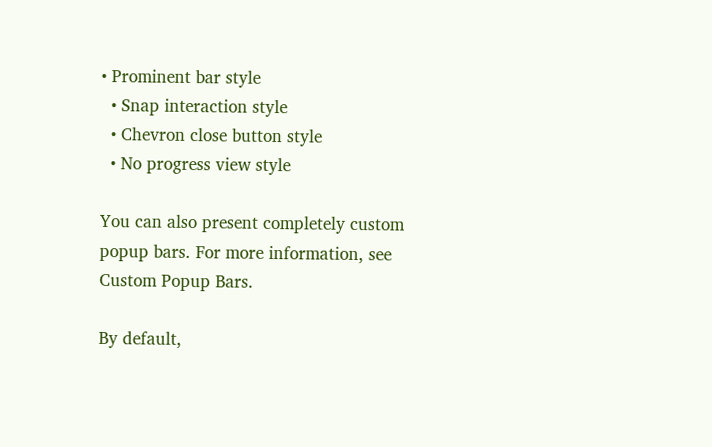• Prominent bar style
  • Snap interaction style
  • Chevron close button style
  • No progress view style

You can also present completely custom popup bars. For more information, see Custom Popup Bars.

By default,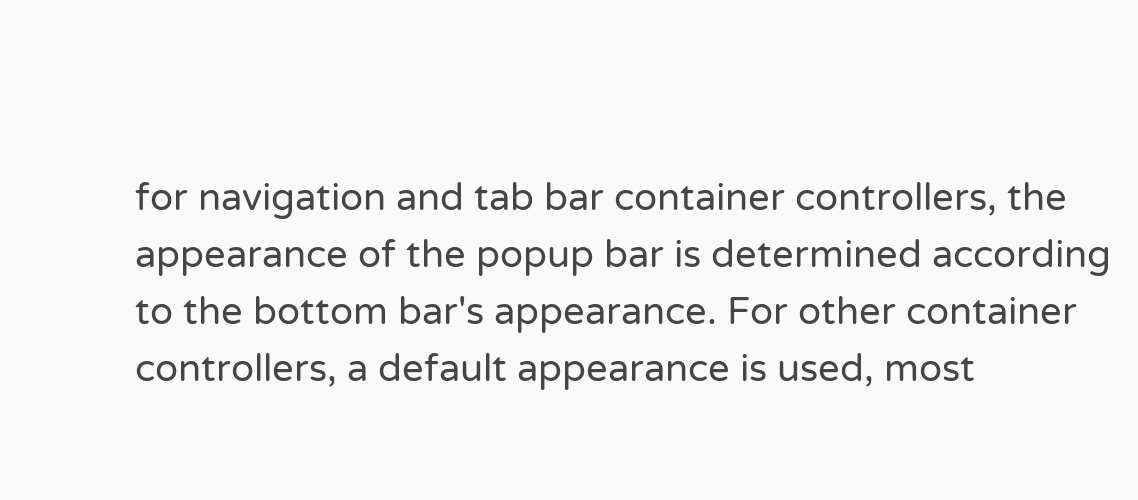for navigation and tab bar container controllers, the appearance of the popup bar is determined according to the bottom bar's appearance. For other container controllers, a default appearance is used, most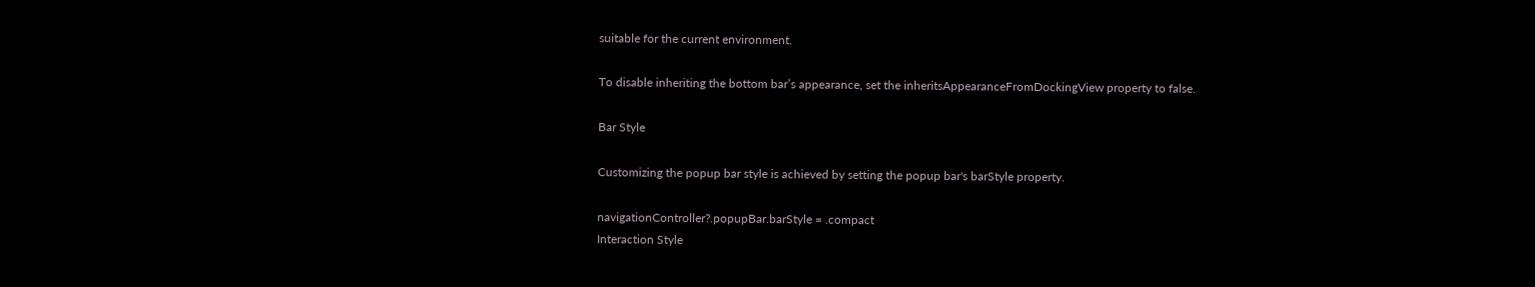suitable for the current environment.

To disable inheriting the bottom bar’s appearance, set the inheritsAppearanceFromDockingView property to false.

Bar Style

Customizing the popup bar style is achieved by setting the popup bar's barStyle property.

navigationController?.popupBar.barStyle = .compact
Interaction Style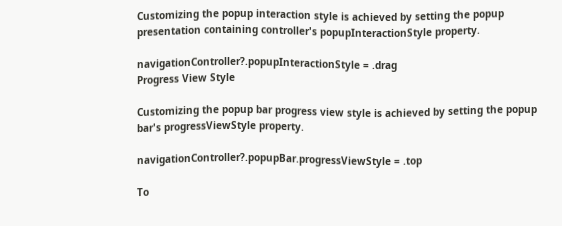Customizing the popup interaction style is achieved by setting the popup presentation containing controller's popupInteractionStyle property.

navigationController?.popupInteractionStyle = .drag
Progress View Style

Customizing the popup bar progress view style is achieved by setting the popup bar's progressViewStyle property.

navigationController?.popupBar.progressViewStyle = .top

To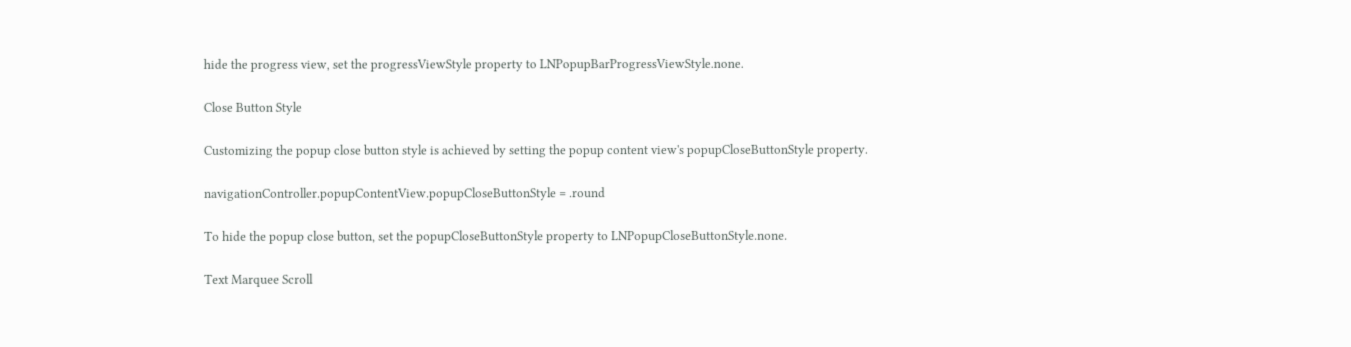hide the progress view, set the progressViewStyle property to LNPopupBarProgressViewStyle.none.

Close Button Style

Customizing the popup close button style is achieved by setting the popup content view's popupCloseButtonStyle property.

navigationController.popupContentView.popupCloseButtonStyle = .round

To hide the popup close button, set the popupCloseButtonStyle property to LNPopupCloseButtonStyle.none.

Text Marquee Scroll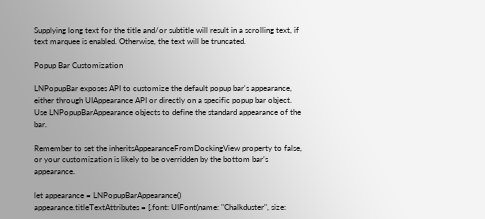Supplying long text for the title and/or subtitle will result in a scrolling text, if text marquee is enabled. Otherwise, the text will be truncated.

Popup Bar Customization

LNPopupBar exposes API to customize the default popup bar's appearance, either through UIAppearance API or directly on a specific popup bar object. Use LNPopupBarAppearance objects to define the standard appearance of the bar.

Remember to set the inheritsAppearanceFromDockingView property to false, or your customization is likely to be overridden by the bottom bar’s appearance.

let appearance = LNPopupBarAppearance()
appearance.titleTextAttributes = [.font: UIFont(name: "Chalkduster", size: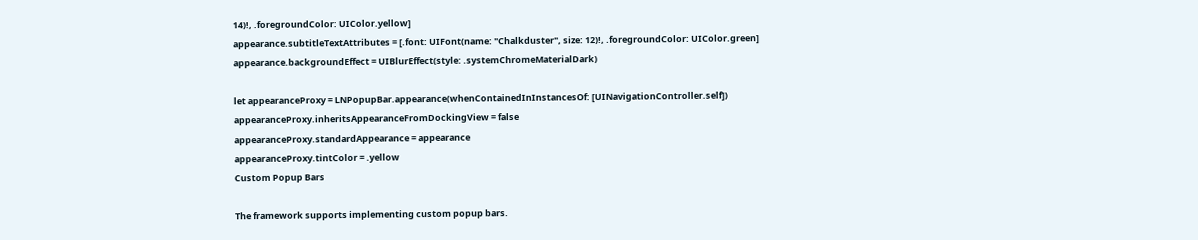14)!, .foregroundColor: UIColor.yellow]
appearance.subtitleTextAttributes = [.font: UIFont(name: "Chalkduster", size: 12)!, .foregroundColor: UIColor.green]
appearance.backgroundEffect = UIBlurEffect(style: .systemChromeMaterialDark)

let appearanceProxy = LNPopupBar.appearance(whenContainedInInstancesOf: [UINavigationController.self])
appearanceProxy.inheritsAppearanceFromDockingView = false
appearanceProxy.standardAppearance = appearance
appearanceProxy.tintColor = .yellow
Custom Popup Bars

The framework supports implementing custom popup bars.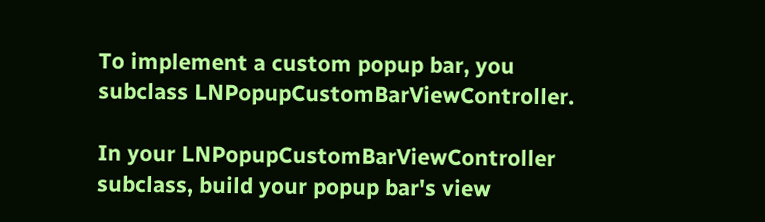To implement a custom popup bar, you subclass LNPopupCustomBarViewController.

In your LNPopupCustomBarViewController subclass, build your popup bar's view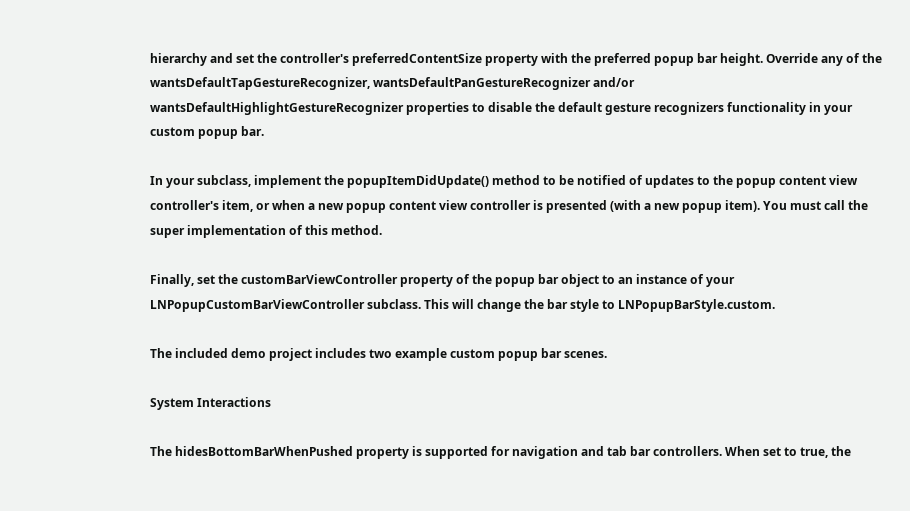hierarchy and set the controller's preferredContentSize property with the preferred popup bar height. Override any of the wantsDefaultTapGestureRecognizer, wantsDefaultPanGestureRecognizer and/or wantsDefaultHighlightGestureRecognizer properties to disable the default gesture recognizers functionality in your custom popup bar.

In your subclass, implement the popupItemDidUpdate() method to be notified of updates to the popup content view controller's item, or when a new popup content view controller is presented (with a new popup item). You must call the super implementation of this method.

Finally, set the customBarViewController property of the popup bar object to an instance of your LNPopupCustomBarViewController subclass. This will change the bar style to LNPopupBarStyle.custom.

The included demo project includes two example custom popup bar scenes.

System Interactions

The hidesBottomBarWhenPushed property is supported for navigation and tab bar controllers. When set to true, the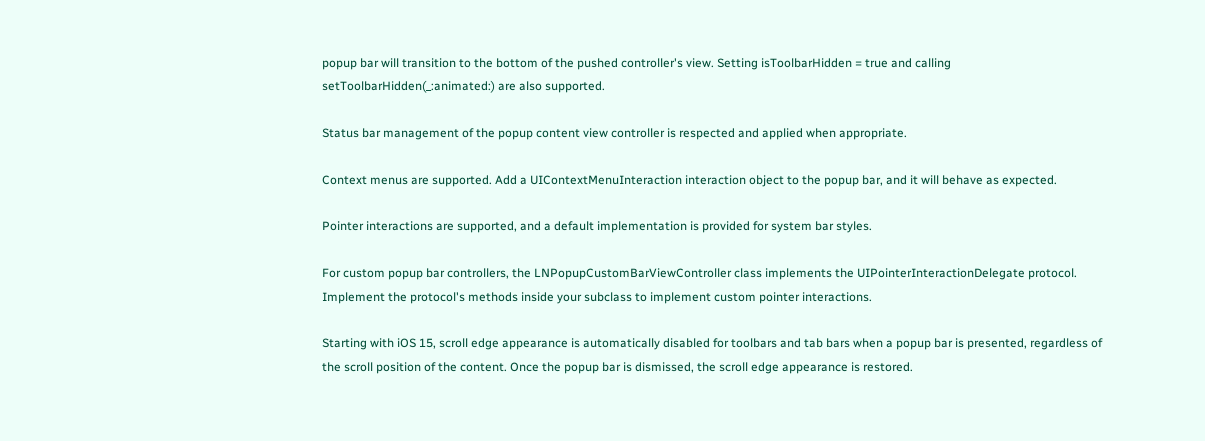popup bar will transition to the bottom of the pushed controller's view. Setting isToolbarHidden = true and calling setToolbarHidden(_:animated:) are also supported.

Status bar management of the popup content view controller is respected and applied when appropriate.

Context menus are supported. Add a UIContextMenuInteraction interaction object to the popup bar, and it will behave as expected.

Pointer interactions are supported, and a default implementation is provided for system bar styles.

For custom popup bar controllers, the LNPopupCustomBarViewController class implements the UIPointerInteractionDelegate protocol. Implement the protocol's methods inside your subclass to implement custom pointer interactions.

Starting with iOS 15, scroll edge appearance is automatically disabled for toolbars and tab bars when a popup bar is presented, regardless of the scroll position of the content. Once the popup bar is dismissed, the scroll edge appearance is restored.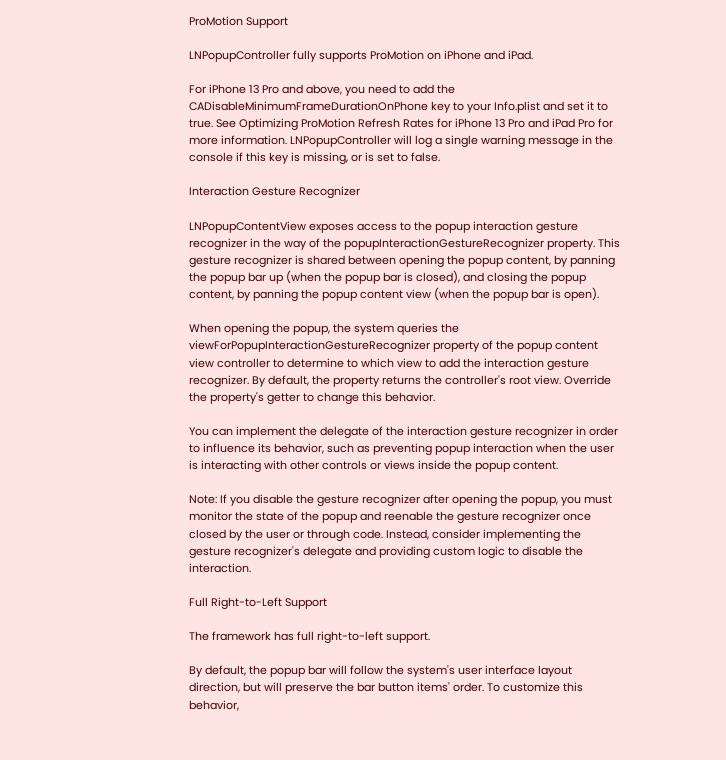ProMotion Support

LNPopupController fully supports ProMotion on iPhone and iPad.

For iPhone 13 Pro and above, you need to add the CADisableMinimumFrameDurationOnPhone key to your Info.plist and set it to true. See Optimizing ProMotion Refresh Rates for iPhone 13 Pro and iPad Pro for more information. LNPopupController will log a single warning message in the console if this key is missing, or is set to false.

Interaction Gesture Recognizer

LNPopupContentView exposes access to the popup interaction gesture recognizer in the way of the popupInteractionGestureRecognizer property. This gesture recognizer is shared between opening the popup content, by panning the popup bar up (when the popup bar is closed), and closing the popup content, by panning the popup content view (when the popup bar is open).

When opening the popup, the system queries the viewForPopupInteractionGestureRecognizer property of the popup content view controller to determine to which view to add the interaction gesture recognizer. By default, the property returns the controller's root view. Override the property's getter to change this behavior.

You can implement the delegate of the interaction gesture recognizer in order to influence its behavior, such as preventing popup interaction when the user is interacting with other controls or views inside the popup content.

Note: If you disable the gesture recognizer after opening the popup, you must monitor the state of the popup and reenable the gesture recognizer once closed by the user or through code. Instead, consider implementing the gesture recognizer's delegate and providing custom logic to disable the interaction.

Full Right-to-Left Support

The framework has full right-to-left support.

By default, the popup bar will follow the system's user interface layout direction, but will preserve the bar button items' order. To customize this behavior,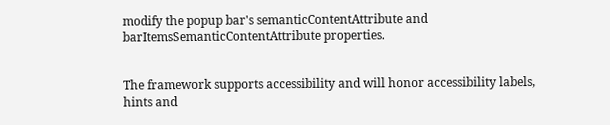modify the popup bar's semanticContentAttribute and barItemsSemanticContentAttribute properties.


The framework supports accessibility and will honor accessibility labels, hints and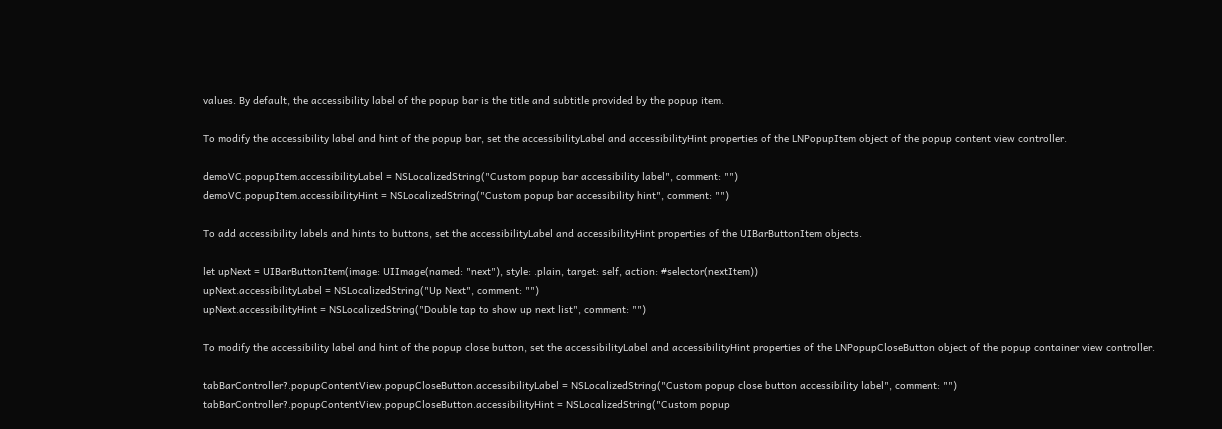values. By default, the accessibility label of the popup bar is the title and subtitle provided by the popup item.

To modify the accessibility label and hint of the popup bar, set the accessibilityLabel and accessibilityHint properties of the LNPopupItem object of the popup content view controller.

demoVC.popupItem.accessibilityLabel = NSLocalizedString("Custom popup bar accessibility label", comment: "")
demoVC.popupItem.accessibilityHint = NSLocalizedString("Custom popup bar accessibility hint", comment: "")

To add accessibility labels and hints to buttons, set the accessibilityLabel and accessibilityHint properties of the UIBarButtonItem objects.

let upNext = UIBarButtonItem(image: UIImage(named: "next"), style: .plain, target: self, action: #selector(nextItem))
upNext.accessibilityLabel = NSLocalizedString("Up Next", comment: "")
upNext.accessibilityHint = NSLocalizedString("Double tap to show up next list", comment: "")

To modify the accessibility label and hint of the popup close button, set the accessibilityLabel and accessibilityHint properties of the LNPopupCloseButton object of the popup container view controller.

tabBarController?.popupContentView.popupCloseButton.accessibilityLabel = NSLocalizedString("Custom popup close button accessibility label", comment: "")
tabBarController?.popupContentView.popupCloseButton.accessibilityHint = NSLocalizedString("Custom popup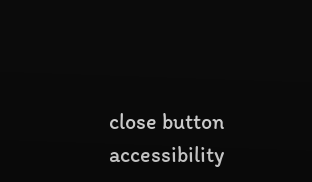close button accessibility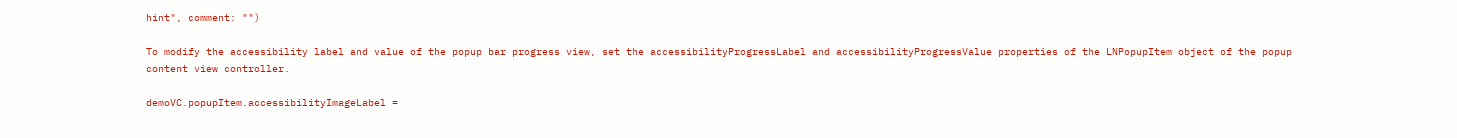hint", comment: "")

To modify the accessibility label and value of the popup bar progress view, set the accessibilityProgressLabel and accessibilityProgressValue properties of the LNPopupItem object of the popup content view controller.

demoVC.popupItem.accessibilityImageLabel =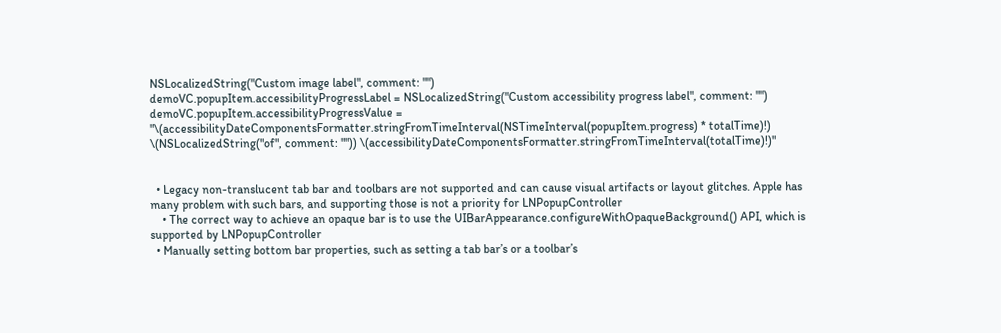NSLocalizedString("Custom image label", comment: "")
demoVC.popupItem.accessibilityProgressLabel = NSLocalizedString("Custom accessibility progress label", comment: "")
demoVC.popupItem.accessibilityProgressValue = "\(accessibilityDateComponentsFormatter.stringFromTimeInterval(NSTimeInterval(popupItem.progress) * totalTime)!) \(NSLocalizedString("of", comment: "")) \(accessibilityDateComponentsFormatter.stringFromTimeInterval(totalTime)!)"


  • Legacy non-translucent tab bar and toolbars are not supported and can cause visual artifacts or layout glitches. Apple has many problem with such bars, and supporting those is not a priority for LNPopupController
    • The correct way to achieve an opaque bar is to use the UIBarAppearance.configureWithOpaqueBackground() API, which is supported by LNPopupController
  • Manually setting bottom bar properties, such as setting a tab bar’s or a toolbar’s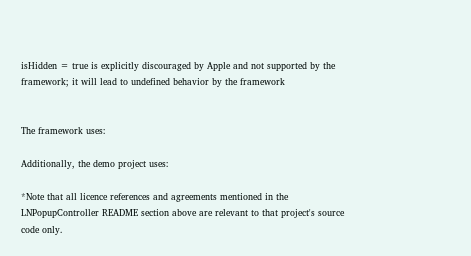isHidden = true is explicitly discouraged by Apple and not supported by the framework; it will lead to undefined behavior by the framework


The framework uses:

Additionally, the demo project uses:

*Note that all licence references and agreements mentioned in the LNPopupController README section above are relevant to that project's source code only.